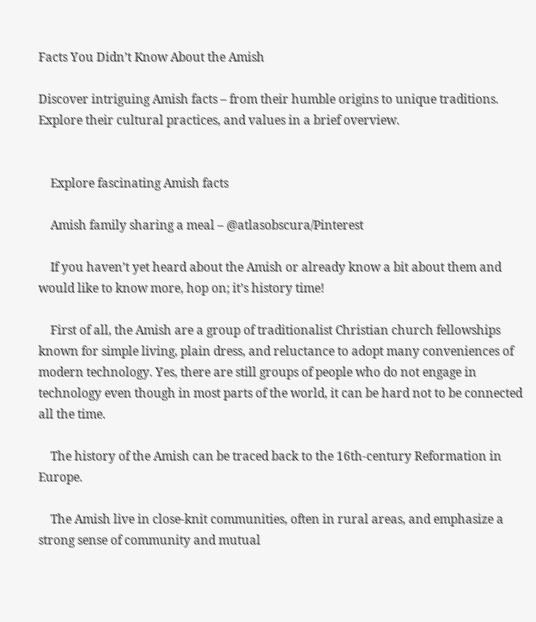Facts You Didn’t Know About the Amish

Discover intriguing Amish facts – from their humble origins to unique traditions. Explore their cultural practices, and values in a brief overview.


    Explore fascinating Amish facts

    Amish family sharing a meal – @atlasobscura/Pinterest

    If you haven’t yet heard about the Amish or already know a bit about them and would like to know more, hop on; it’s history time!

    First of all, the Amish are a group of traditionalist Christian church fellowships known for simple living, plain dress, and reluctance to adopt many conveniences of modern technology. Yes, there are still groups of people who do not engage in technology even though in most parts of the world, it can be hard not to be connected all the time.

    The history of the Amish can be traced back to the 16th-century Reformation in Europe.

    The Amish live in close-knit communities, often in rural areas, and emphasize a strong sense of community and mutual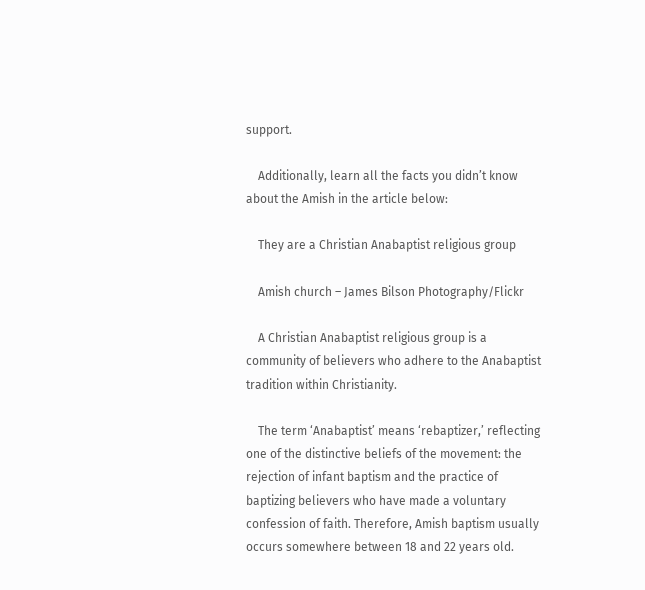support.

    Additionally, learn all the facts you didn’t know about the Amish in the article below:

    They are a Christian Anabaptist religious group

    Amish church – James Bilson Photography/Flickr

    A Christian Anabaptist religious group is a community of believers who adhere to the Anabaptist tradition within Christianity.

    The term ‘Anabaptist’ means ‘rebaptizer,’ reflecting one of the distinctive beliefs of the movement: the rejection of infant baptism and the practice of baptizing believers who have made a voluntary confession of faith. Therefore, Amish baptism usually occurs somewhere between 18 and 22 years old.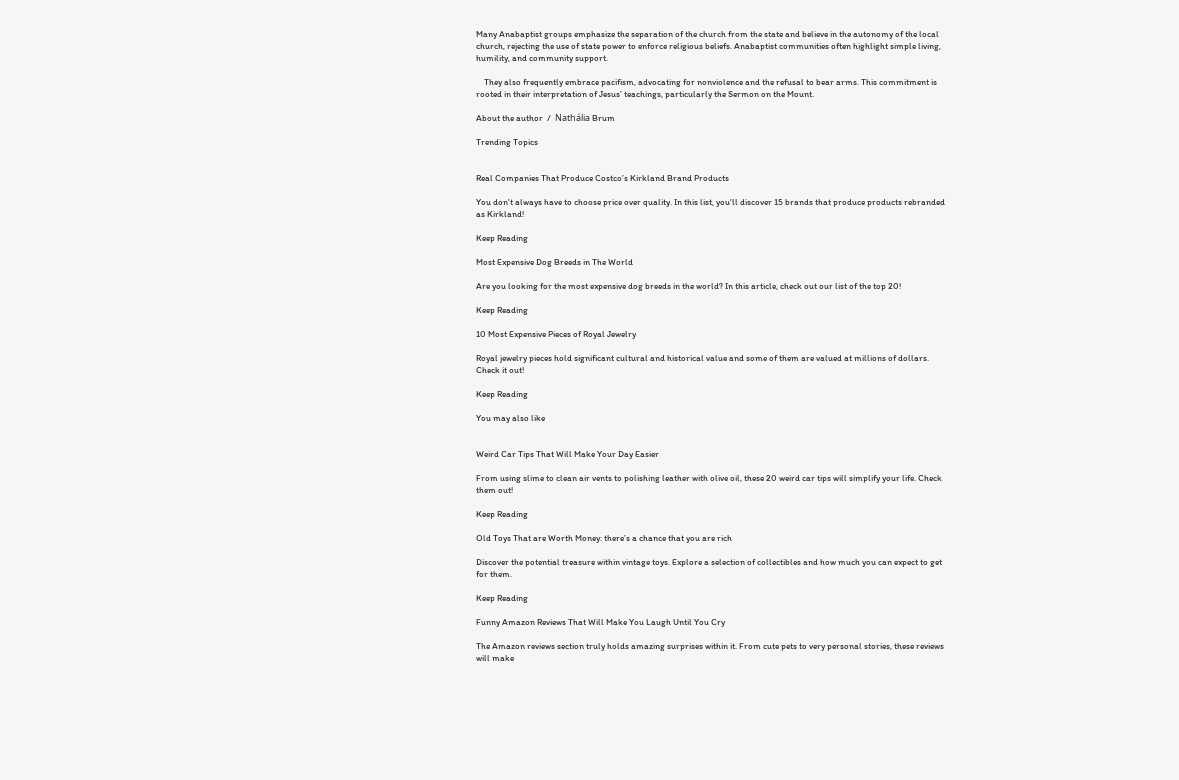Many Anabaptist groups emphasize the separation of the church from the state and believe in the autonomy of the local church, rejecting the use of state power to enforce religious beliefs. Anabaptist communities often highlight simple living, humility, and community support.

    They also frequently embrace pacifism, advocating for nonviolence and the refusal to bear arms. This commitment is rooted in their interpretation of Jesus’ teachings, particularly the Sermon on the Mount.

About the author  /  Nathália Brum

Trending Topics


Real Companies That Produce Costco’s Kirkland Brand Products

You don't always have to choose price over quality. In this list, you'll discover 15 brands that produce products rebranded as Kirkland!

Keep Reading

Most Expensive Dog Breeds in The World

Are you looking for the most expensive dog breeds in the world? In this article, check out our list of the top 20!

Keep Reading

10 Most Expensive Pieces of Royal Jewelry

Royal jewelry pieces hold significant cultural and historical value and some of them are valued at millions of dollars. Check it out!

Keep Reading

You may also like


Weird Car Tips That Will Make Your Day Easier

From using slime to clean air vents to polishing leather with olive oil, these 20 weird car tips will simplify your life. Check them out!

Keep Reading

Old Toys That are Worth Money: there’s a chance that you are rich

Discover the potential treasure within vintage toys. Explore a selection of collectibles and how much you can expect to get for them.

Keep Reading

Funny Amazon Reviews That Will Make You Laugh Until You Cry

The Amazon reviews section truly holds amazing surprises within it. From cute pets to very personal stories, these reviews will make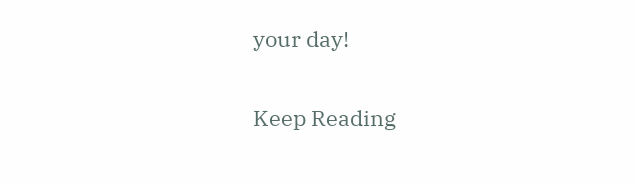your day!

Keep Reading